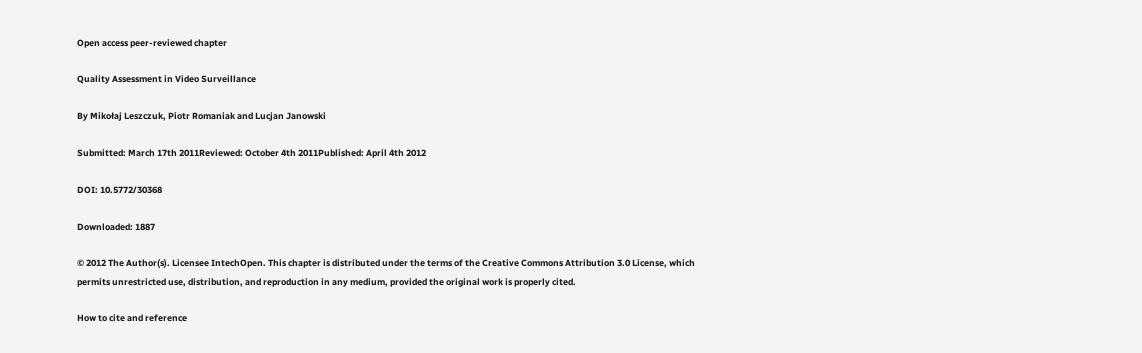Open access peer-reviewed chapter

Quality Assessment in Video Surveillance

By Mikołaj Leszczuk, Piotr Romaniak and Lucjan Janowski

Submitted: March 17th 2011Reviewed: October 4th 2011Published: April 4th 2012

DOI: 10.5772/30368

Downloaded: 1887

© 2012 The Author(s). Licensee IntechOpen. This chapter is distributed under the terms of the Creative Commons Attribution 3.0 License, which permits unrestricted use, distribution, and reproduction in any medium, provided the original work is properly cited.

How to cite and reference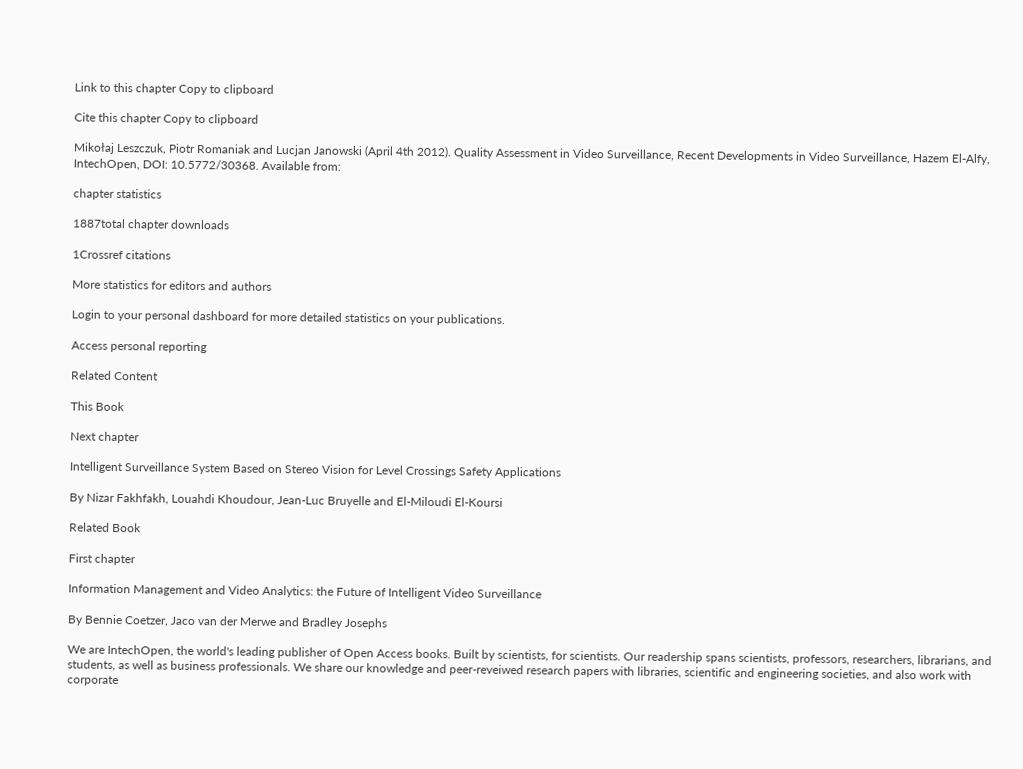Link to this chapter Copy to clipboard

Cite this chapter Copy to clipboard

Mikołaj Leszczuk, Piotr Romaniak and Lucjan Janowski (April 4th 2012). Quality Assessment in Video Surveillance, Recent Developments in Video Surveillance, Hazem El-Alfy, IntechOpen, DOI: 10.5772/30368. Available from:

chapter statistics

1887total chapter downloads

1Crossref citations

More statistics for editors and authors

Login to your personal dashboard for more detailed statistics on your publications.

Access personal reporting

Related Content

This Book

Next chapter

Intelligent Surveillance System Based on Stereo Vision for Level Crossings Safety Applications

By Nizar Fakhfakh, Louahdi Khoudour, Jean-Luc Bruyelle and El-Miloudi El-Koursi

Related Book

First chapter

Information Management and Video Analytics: the Future of Intelligent Video Surveillance

By Bennie Coetzer, Jaco van der Merwe and Bradley Josephs

We are IntechOpen, the world's leading publisher of Open Access books. Built by scientists, for scientists. Our readership spans scientists, professors, researchers, librarians, and students, as well as business professionals. We share our knowledge and peer-reveiwed research papers with libraries, scientific and engineering societies, and also work with corporate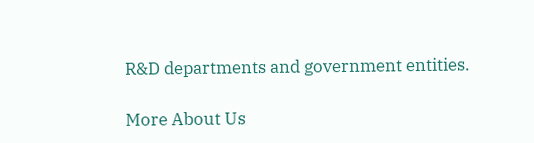R&D departments and government entities.

More About Us